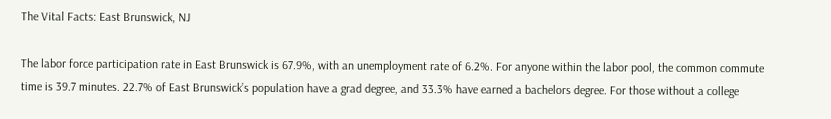The Vital Facts: East Brunswick, NJ

The labor force participation rate in East Brunswick is 67.9%, with an unemployment rate of 6.2%. For anyone within the labor pool, the common commute time is 39.7 minutes. 22.7% of East Brunswick’s population have a grad degree, and 33.3% have earned a bachelors degree. For those without a college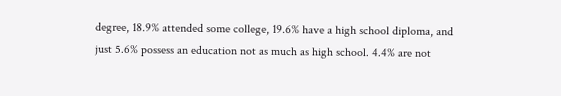degree, 18.9% attended some college, 19.6% have a high school diploma, and just 5.6% possess an education not as much as high school. 4.4% are not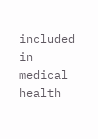included in medical health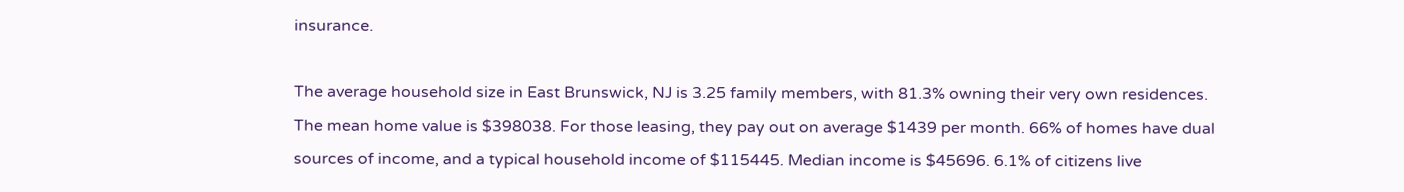insurance.

The average household size in East Brunswick, NJ is 3.25 family members, with 81.3% owning their very own residences. The mean home value is $398038. For those leasing, they pay out on average $1439 per month. 66% of homes have dual sources of income, and a typical household income of $115445. Median income is $45696. 6.1% of citizens live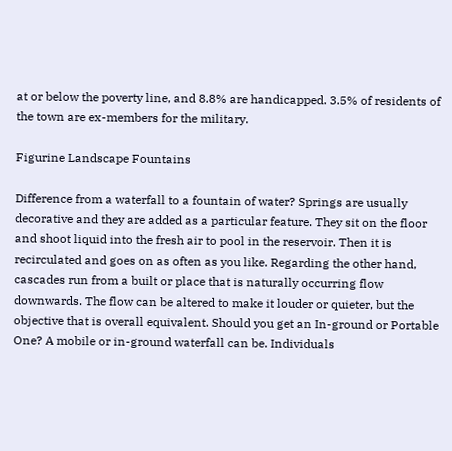at or below the poverty line, and 8.8% are handicapped. 3.5% of residents of the town are ex-members for the military.

Figurine Landscape Fountains

Difference from a waterfall to a fountain of water? Springs are usually decorative and they are added as a particular feature. They sit on the floor and shoot liquid into the fresh air to pool in the reservoir. Then it is recirculated and goes on as often as you like. Regarding the other hand, cascades run from a built or place that is naturally occurring flow downwards. The flow can be altered to make it louder or quieter, but the objective that is overall equivalent. Should you get an In-ground or Portable One? A mobile or in-ground waterfall can be. Individuals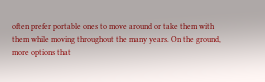often prefer portable ones to move around or take them with them while moving throughout the many years. On the ground, more options that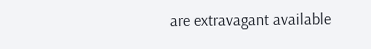are extravagant available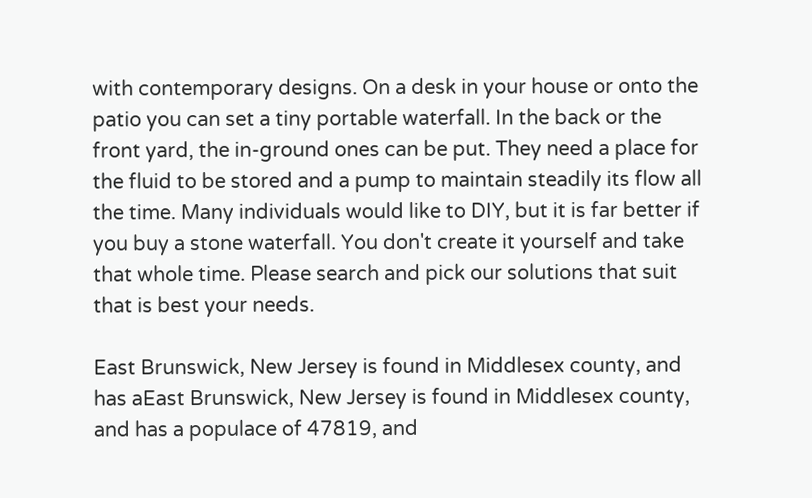with contemporary designs. On a desk in your house or onto the patio you can set a tiny portable waterfall. In the back or the front yard, the in-ground ones can be put. They need a place for the fluid to be stored and a pump to maintain steadily its flow all the time. Many individuals would like to DIY, but it is far better if you buy a stone waterfall. You don't create it yourself and take that whole time. Please search and pick our solutions that suit that is best your needs.

East Brunswick, New Jersey is found in Middlesex county, and has aEast Brunswick, New Jersey is found in Middlesex county, and has a populace of 47819, and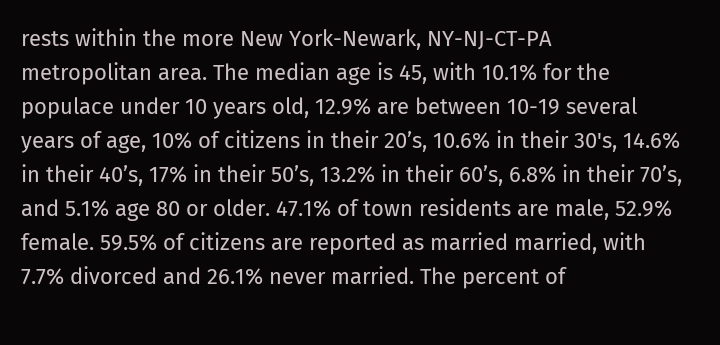rests within the more New York-Newark, NY-NJ-CT-PA metropolitan area. The median age is 45, with 10.1% for the populace under 10 years old, 12.9% are between 10-19 several years of age, 10% of citizens in their 20’s, 10.6% in their 30's, 14.6% in their 40’s, 17% in their 50’s, 13.2% in their 60’s, 6.8% in their 70’s, and 5.1% age 80 or older. 47.1% of town residents are male, 52.9% female. 59.5% of citizens are reported as married married, with 7.7% divorced and 26.1% never married. The percent of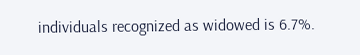individuals recognized as widowed is 6.7%.